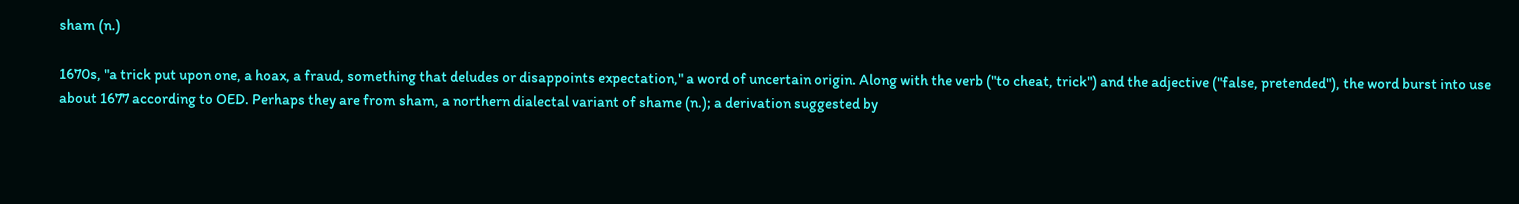sham (n.)

1670s, "a trick put upon one, a hoax, a fraud, something that deludes or disappoints expectation," a word of uncertain origin. Along with the verb ("to cheat, trick") and the adjective ("false, pretended"), the word burst into use about 1677 according to OED. Perhaps they are from sham, a northern dialectal variant of shame (n.); a derivation suggested by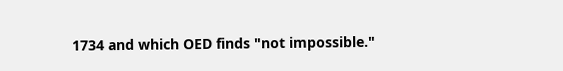1734 and which OED finds "not impossible."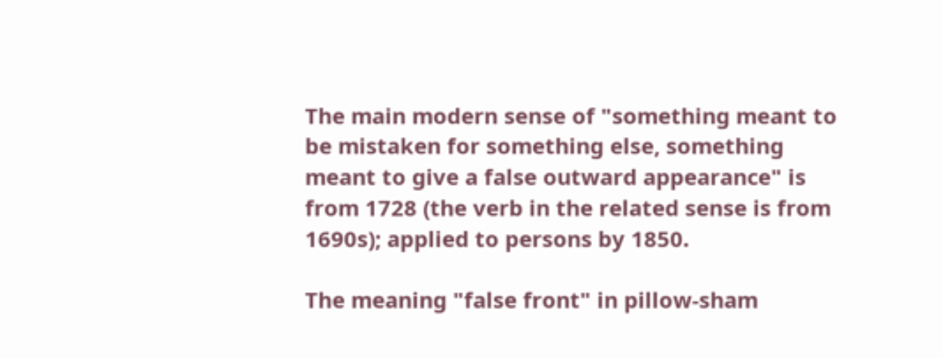The main modern sense of "something meant to be mistaken for something else, something meant to give a false outward appearance" is from 1728 (the verb in the related sense is from 1690s); applied to persons by 1850.

The meaning "false front" in pillow-sham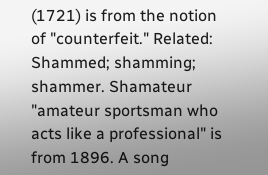(1721) is from the notion of "counterfeit." Related: Shammed; shamming; shammer. Shamateur "amateur sportsman who acts like a professional" is from 1896. A song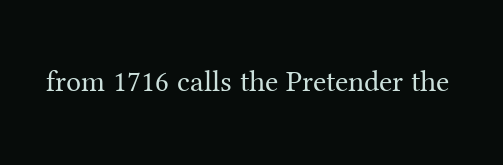from 1716 calls the Pretender the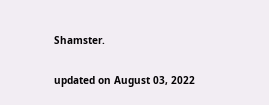Shamster.

updated on August 03, 2022